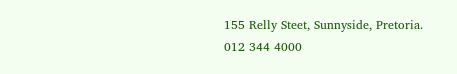155 Relly Steet, Sunnyside, Pretoria.  012 344 4000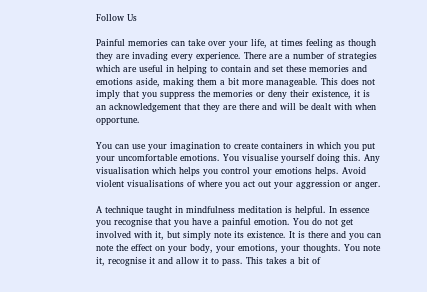Follow Us

Painful memories can take over your life, at times feeling as though they are invading every experience. There are a number of strategies which are useful in helping to contain and set these memories and emotions aside, making them a bit more manageable. This does not imply that you suppress the memories or deny their existence, it is an acknowledgement that they are there and will be dealt with when opportune.

You can use your imagination to create containers in which you put your uncomfortable emotions. You visualise yourself doing this. Any visualisation which helps you control your emotions helps. Avoid violent visualisations of where you act out your aggression or anger.

A technique taught in mindfulness meditation is helpful. In essence you recognise that you have a painful emotion. You do not get involved with it, but simply note its existence. It is there and you can note the effect on your body, your emotions, your thoughts. You note it, recognise it and allow it to pass. This takes a bit of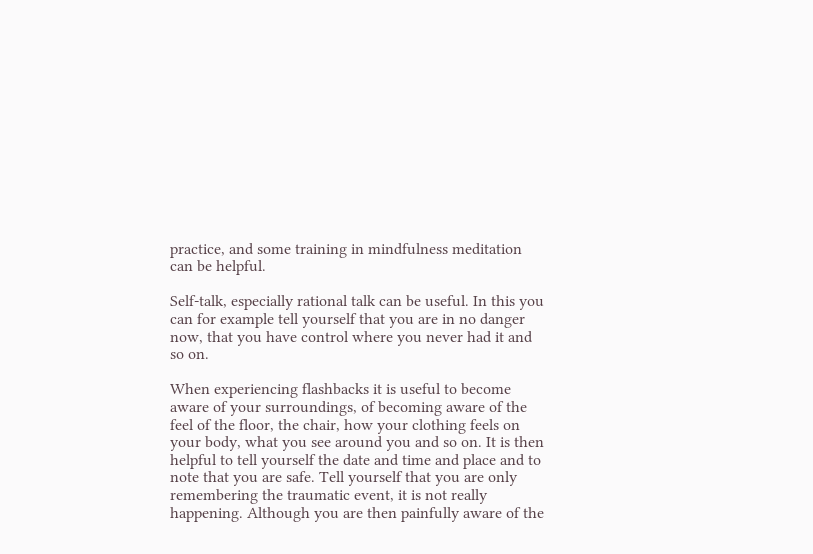practice, and some training in mindfulness meditation can be helpful.

Self-talk, especially rational talk can be useful. In this you can for example tell yourself that you are in no danger now, that you have control where you never had it and so on.

When experiencing flashbacks it is useful to become aware of your surroundings, of becoming aware of the feel of the floor, the chair, how your clothing feels on your body, what you see around you and so on. It is then helpful to tell yourself the date and time and place and to note that you are safe. Tell yourself that you are only remembering the traumatic event, it is not really happening. Although you are then painfully aware of the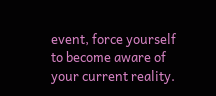event, force yourself to become aware of your current reality.